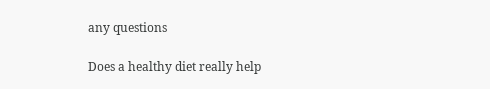any questions

Does a healthy diet really help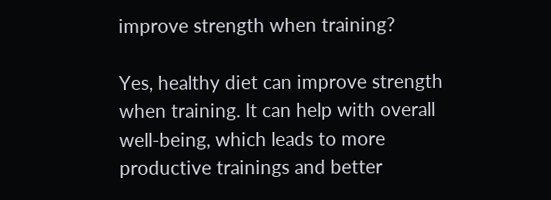improve strength when training?

Yes, healthy diet can improve strength when training. It can help with overall well-being, which leads to more productive trainings and better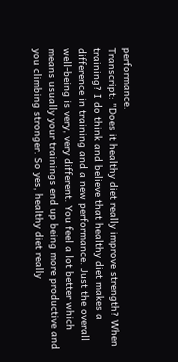performance.
Transcript: "Does it healthy diet really improve strength? When training? I do think and believe that healthy diet makes a difference in training and a new performance. Just the overall well-being is very, very different. You feel a lot better which means usually your trainings end up being more productive and you climbing stronger. So yes, healthy diet really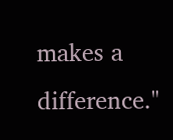makes a difference."